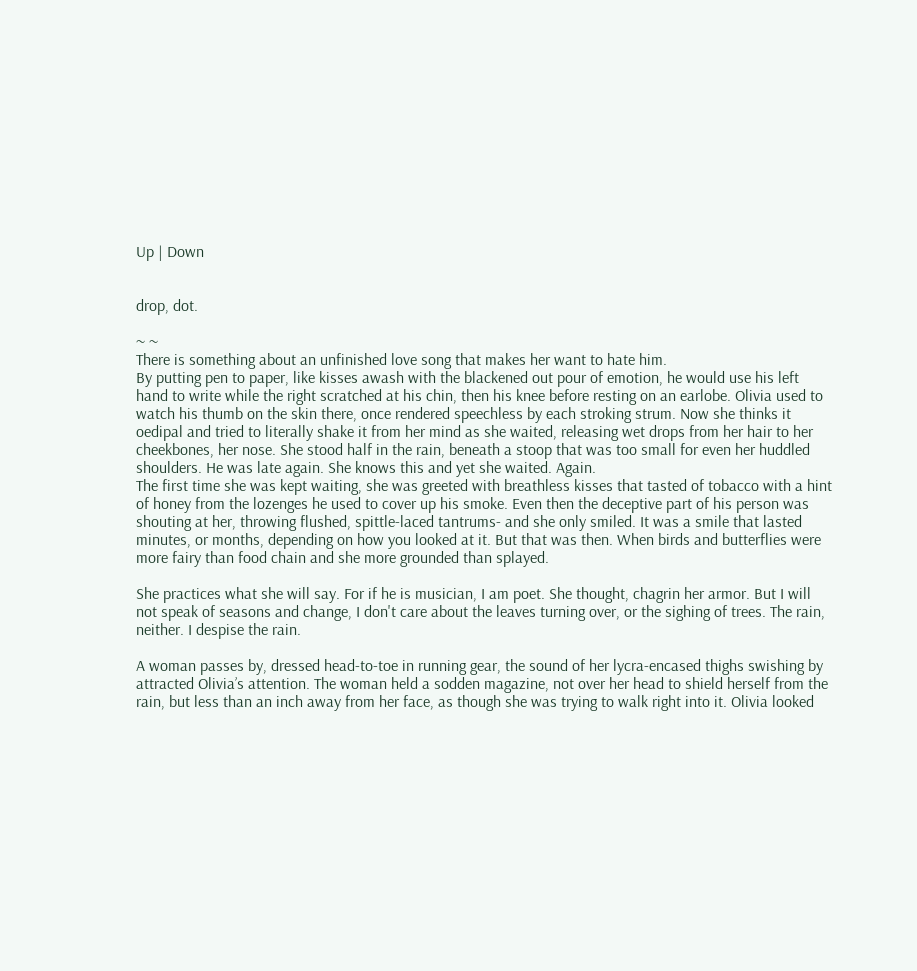Up | Down


drop, dot.

~ ~
There is something about an unfinished love song that makes her want to hate him.
By putting pen to paper, like kisses awash with the blackened out pour of emotion, he would use his left hand to write while the right scratched at his chin, then his knee before resting on an earlobe. Olivia used to watch his thumb on the skin there, once rendered speechless by each stroking strum. Now she thinks it oedipal and tried to literally shake it from her mind as she waited, releasing wet drops from her hair to her cheekbones, her nose. She stood half in the rain, beneath a stoop that was too small for even her huddled shoulders. He was late again. She knows this and yet she waited. Again.
The first time she was kept waiting, she was greeted with breathless kisses that tasted of tobacco with a hint of honey from the lozenges he used to cover up his smoke. Even then the deceptive part of his person was shouting at her, throwing flushed, spittle-laced tantrums- and she only smiled. It was a smile that lasted minutes, or months, depending on how you looked at it. But that was then. When birds and butterflies were more fairy than food chain and she more grounded than splayed.

She practices what she will say. For if he is musician, I am poet. She thought, chagrin her armor. But I will not speak of seasons and change, I don't care about the leaves turning over, or the sighing of trees. The rain, neither. I despise the rain.

A woman passes by, dressed head-to-toe in running gear, the sound of her lycra-encased thighs swishing by attracted Olivia’s attention. The woman held a sodden magazine, not over her head to shield herself from the rain, but less than an inch away from her face, as though she was trying to walk right into it. Olivia looked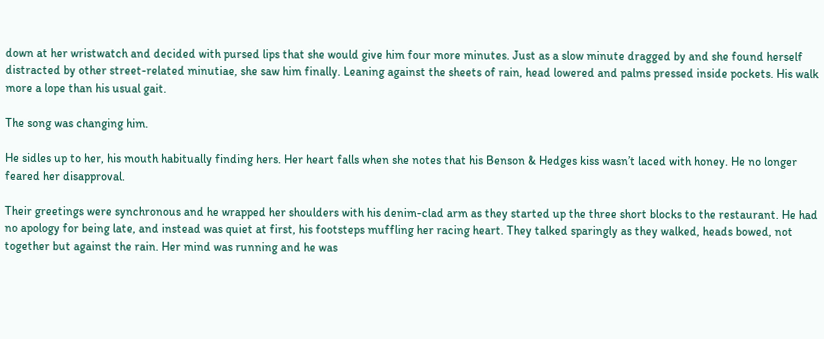down at her wristwatch and decided with pursed lips that she would give him four more minutes. Just as a slow minute dragged by and she found herself distracted by other street-related minutiae, she saw him finally. Leaning against the sheets of rain, head lowered and palms pressed inside pockets. His walk more a lope than his usual gait.

The song was changing him.

He sidles up to her, his mouth habitually finding hers. Her heart falls when she notes that his Benson & Hedges kiss wasn’t laced with honey. He no longer feared her disapproval.

Their greetings were synchronous and he wrapped her shoulders with his denim-clad arm as they started up the three short blocks to the restaurant. He had no apology for being late, and instead was quiet at first, his footsteps muffling her racing heart. They talked sparingly as they walked, heads bowed, not together but against the rain. Her mind was running and he was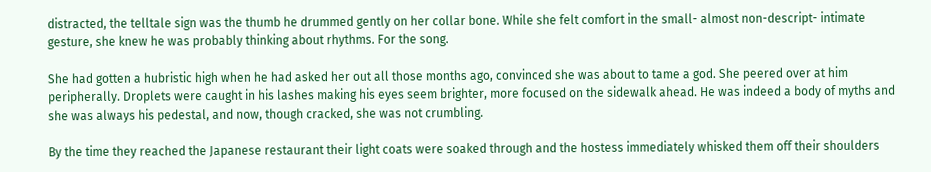distracted, the telltale sign was the thumb he drummed gently on her collar bone. While she felt comfort in the small- almost non-descript- intimate gesture, she knew he was probably thinking about rhythms. For the song.

She had gotten a hubristic high when he had asked her out all those months ago, convinced she was about to tame a god. She peered over at him peripherally. Droplets were caught in his lashes making his eyes seem brighter, more focused on the sidewalk ahead. He was indeed a body of myths and she was always his pedestal, and now, though cracked, she was not crumbling.

By the time they reached the Japanese restaurant their light coats were soaked through and the hostess immediately whisked them off their shoulders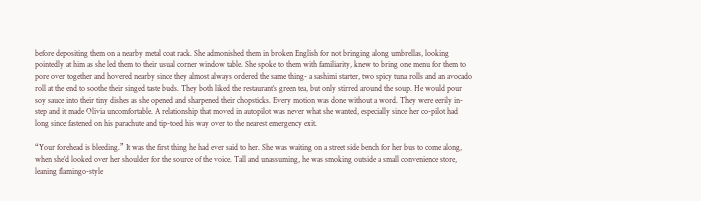before depositing them on a nearby metal coat rack. She admonished them in broken English for not bringing along umbrellas, looking pointedly at him as she led them to their usual corner window table. She spoke to them with familiarity, knew to bring one menu for them to pore over together and hovered nearby since they almost always ordered the same thing- a sashimi starter, two spicy tuna rolls and an avocado roll at the end to soothe their singed taste buds. They both liked the restaurant’s green tea, but only stirred around the soup. He would pour soy sauce into their tiny dishes as she opened and sharpened their chopsticks. Every motion was done without a word. They were eerily in-step and it made Olivia uncomfortable. A relationship that moved in autopilot was never what she wanted, especially since her co-pilot had long since fastened on his parachute and tip-toed his way over to the nearest emergency exit.

“Your forehead is bleeding.” It was the first thing he had ever said to her. She was waiting on a street side bench for her bus to come along, when she’d looked over her shoulder for the source of the voice. Tall and unassuming, he was smoking outside a small convenience store, leaning flamingo-style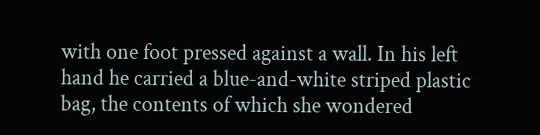with one foot pressed against a wall. In his left hand he carried a blue-and-white striped plastic bag, the contents of which she wondered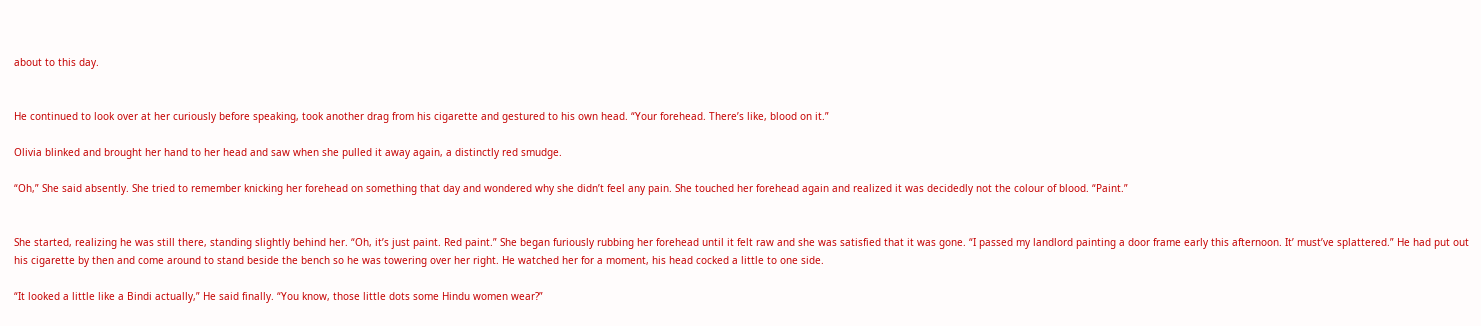about to this day.


He continued to look over at her curiously before speaking, took another drag from his cigarette and gestured to his own head. “Your forehead. There’s like, blood on it.”

Olivia blinked and brought her hand to her head and saw when she pulled it away again, a distinctly red smudge.

“Oh,” She said absently. She tried to remember knicking her forehead on something that day and wondered why she didn’t feel any pain. She touched her forehead again and realized it was decidedly not the colour of blood. “Paint.”


She started, realizing he was still there, standing slightly behind her. “Oh, it’s just paint. Red paint.” She began furiously rubbing her forehead until it felt raw and she was satisfied that it was gone. “I passed my landlord painting a door frame early this afternoon. It’ must’ve splattered.” He had put out his cigarette by then and come around to stand beside the bench so he was towering over her right. He watched her for a moment, his head cocked a little to one side.

“It looked a little like a Bindi actually,” He said finally. “You know, those little dots some Hindu women wear?”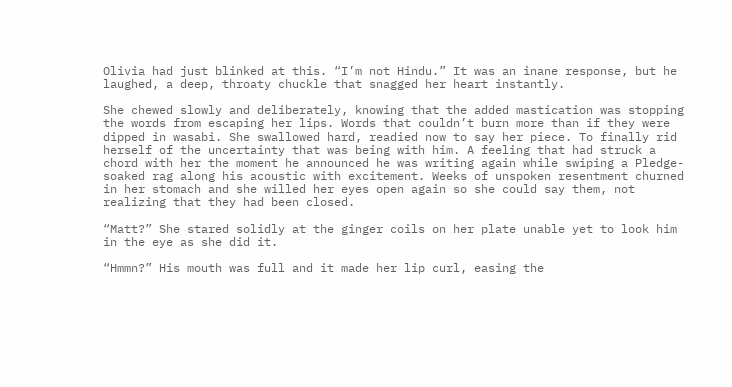Olivia had just blinked at this. “I’m not Hindu.” It was an inane response, but he laughed, a deep, throaty chuckle that snagged her heart instantly.

She chewed slowly and deliberately, knowing that the added mastication was stopping the words from escaping her lips. Words that couldn’t burn more than if they were dipped in wasabi. She swallowed hard, readied now to say her piece. To finally rid herself of the uncertainty that was being with him. A feeling that had struck a chord with her the moment he announced he was writing again while swiping a Pledge-soaked rag along his acoustic with excitement. Weeks of unspoken resentment churned in her stomach and she willed her eyes open again so she could say them, not realizing that they had been closed.

“Matt?” She stared solidly at the ginger coils on her plate unable yet to look him in the eye as she did it.

“Hmmn?” His mouth was full and it made her lip curl, easing the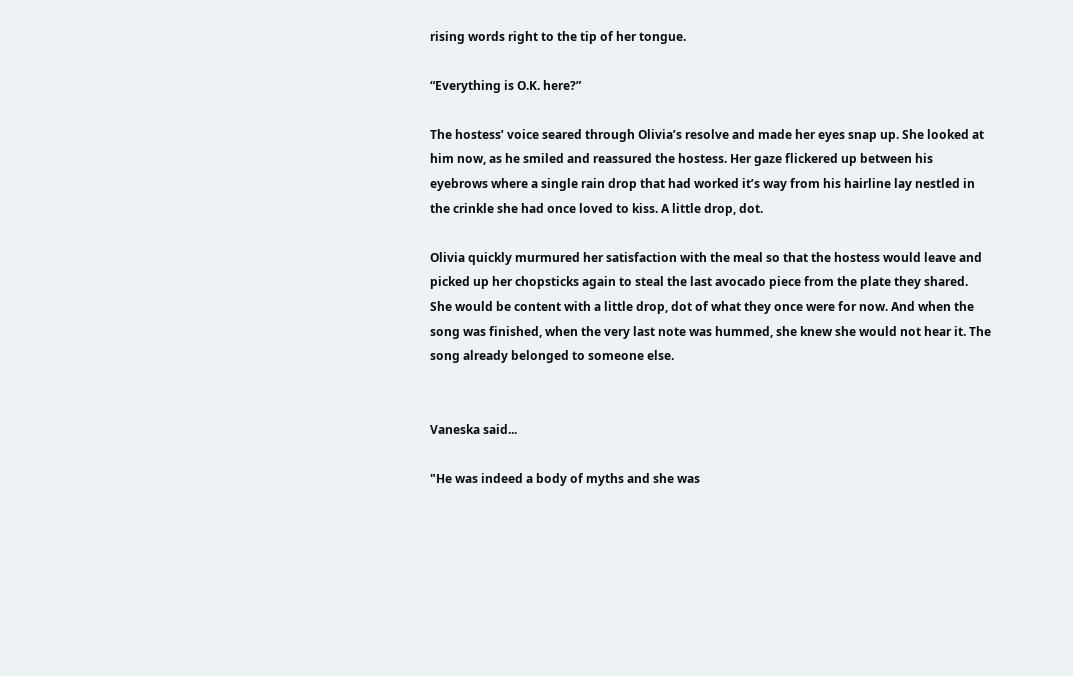rising words right to the tip of her tongue.

“Everything is O.K. here?”

The hostess’ voice seared through Olivia’s resolve and made her eyes snap up. She looked at him now, as he smiled and reassured the hostess. Her gaze flickered up between his eyebrows where a single rain drop that had worked it’s way from his hairline lay nestled in the crinkle she had once loved to kiss. A little drop, dot.

Olivia quickly murmured her satisfaction with the meal so that the hostess would leave and picked up her chopsticks again to steal the last avocado piece from the plate they shared. She would be content with a little drop, dot of what they once were for now. And when the song was finished, when the very last note was hummed, she knew she would not hear it. The song already belonged to someone else.


Vaneska said...

"He was indeed a body of myths and she was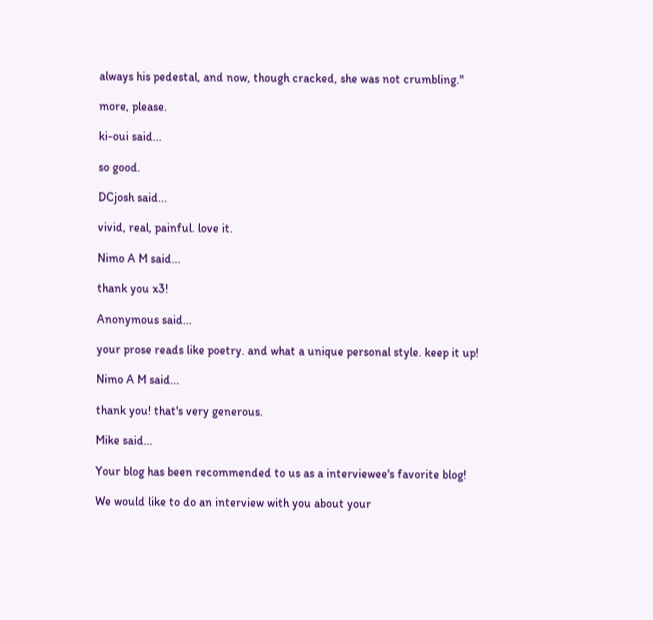always his pedestal, and now, though cracked, she was not crumbling."

more, please.

ki-oui said...

so good.

DCjosh said...

vivid, real, painful. love it.

Nimo A M said...

thank you x3!

Anonymous said...

your prose reads like poetry. and what a unique personal style. keep it up!

Nimo A M said...

thank you! that's very generous.

Mike said...

Your blog has been recommended to us as a interviewee's favorite blog!

We would like to do an interview with you about your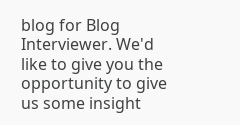blog for Blog Interviewer. We'd like to give you the opportunity to give us some insight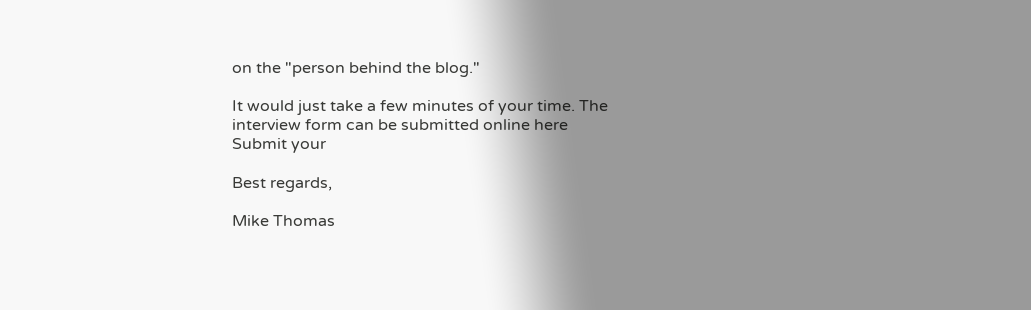on the "person behind the blog."

It would just take a few minutes of your time. The interview form can be submitted online here
Submit your

Best regards,

Mike Thomas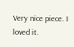Very nice piece. I loved it.